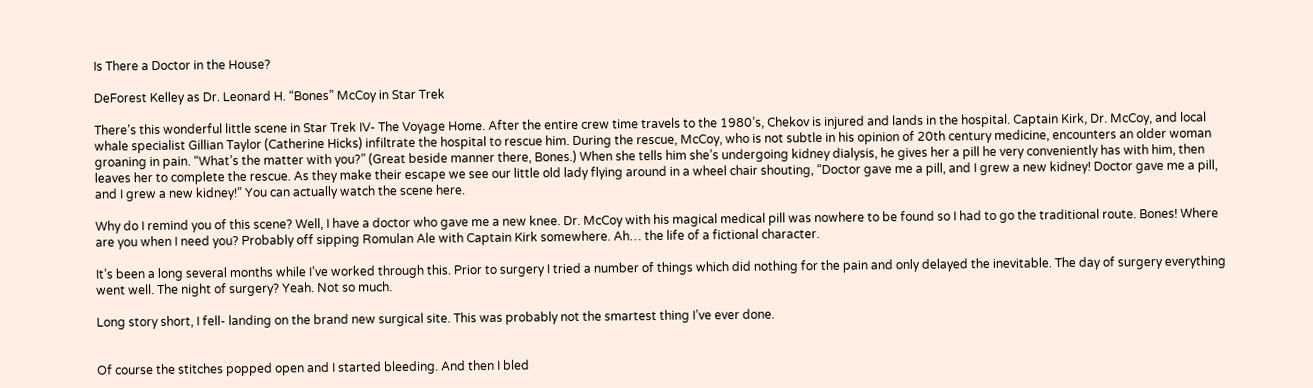Is There a Doctor in the House?

DeForest Kelley as Dr. Leonard H. “Bones” McCoy in Star Trek

There’s this wonderful little scene in Star Trek IV- The Voyage Home. After the entire crew time travels to the 1980’s, Chekov is injured and lands in the hospital. Captain Kirk, Dr. McCoy, and local whale specialist Gillian Taylor (Catherine Hicks) infiltrate the hospital to rescue him. During the rescue, McCoy, who is not subtle in his opinion of 20th century medicine, encounters an older woman groaning in pain. “What’s the matter with you?” (Great beside manner there, Bones.) When she tells him she’s undergoing kidney dialysis, he gives her a pill he very conveniently has with him, then leaves her to complete the rescue. As they make their escape we see our little old lady flying around in a wheel chair shouting, “Doctor gave me a pill, and I grew a new kidney! Doctor gave me a pill, and I grew a new kidney!” You can actually watch the scene here.

Why do I remind you of this scene? Well, I have a doctor who gave me a new knee. Dr. McCoy with his magical medical pill was nowhere to be found so I had to go the traditional route. Bones! Where are you when I need you? Probably off sipping Romulan Ale with Captain Kirk somewhere. Ah… the life of a fictional character.

It’s been a long several months while I’ve worked through this. Prior to surgery I tried a number of things which did nothing for the pain and only delayed the inevitable. The day of surgery everything went well. The night of surgery? Yeah. Not so much.

Long story short, I fell- landing on the brand new surgical site. This was probably not the smartest thing I’ve ever done.


Of course the stitches popped open and I started bleeding. And then I bled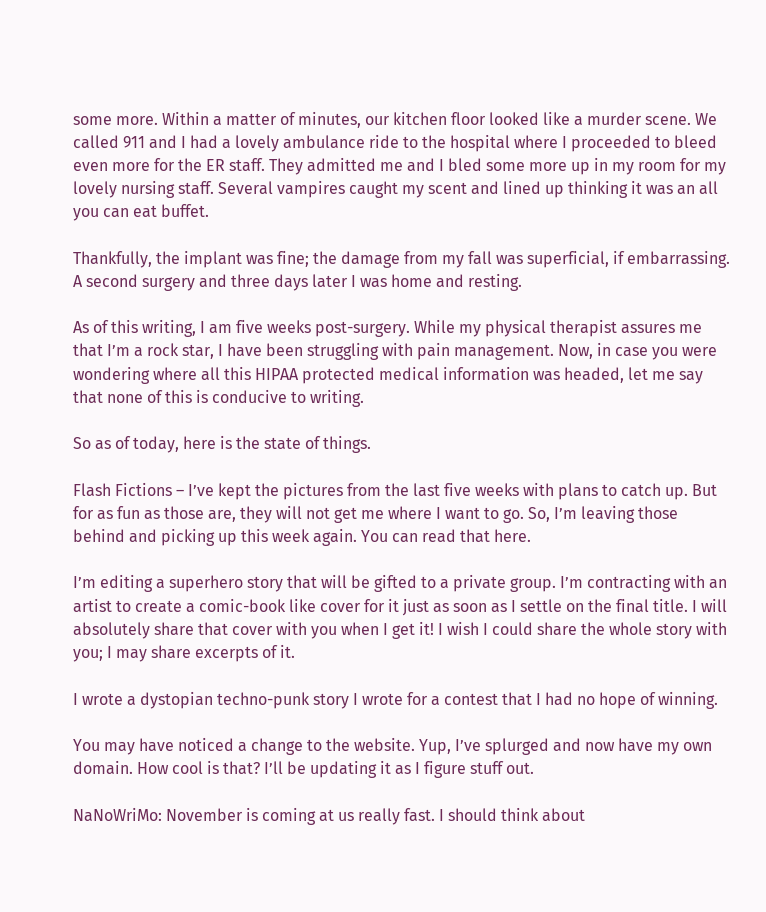some more. Within a matter of minutes, our kitchen floor looked like a murder scene. We called 911 and I had a lovely ambulance ride to the hospital where I proceeded to bleed even more for the ER staff. They admitted me and I bled some more up in my room for my lovely nursing staff. Several vampires caught my scent and lined up thinking it was an all you can eat buffet.

Thankfully, the implant was fine; the damage from my fall was superficial, if embarrassing. A second surgery and three days later I was home and resting.

As of this writing, I am five weeks post-surgery. While my physical therapist assures me that I’m a rock star, I have been struggling with pain management. Now, in case you were wondering where all this HIPAA protected medical information was headed, let me say that none of this is conducive to writing.

So as of today, here is the state of things.

Flash Fictions – I’ve kept the pictures from the last five weeks with plans to catch up. But for as fun as those are, they will not get me where I want to go. So, I’m leaving those behind and picking up this week again. You can read that here.

I’m editing a superhero story that will be gifted to a private group. I’m contracting with an artist to create a comic-book like cover for it just as soon as I settle on the final title. I will absolutely share that cover with you when I get it! I wish I could share the whole story with you; I may share excerpts of it.

I wrote a dystopian techno-punk story I wrote for a contest that I had no hope of winning.

You may have noticed a change to the website. Yup, I’ve splurged and now have my own domain. How cool is that? I’ll be updating it as I figure stuff out.

NaNoWriMo: November is coming at us really fast. I should think about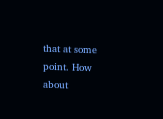that at some point. How about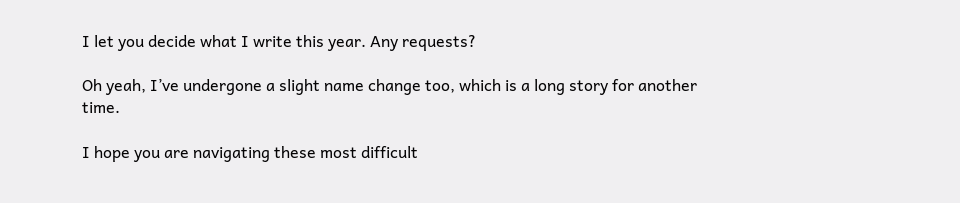I let you decide what I write this year. Any requests?

Oh yeah, I’ve undergone a slight name change too, which is a long story for another time.

I hope you are navigating these most difficult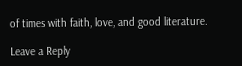of times with faith, love, and good literature.

Leave a Reply